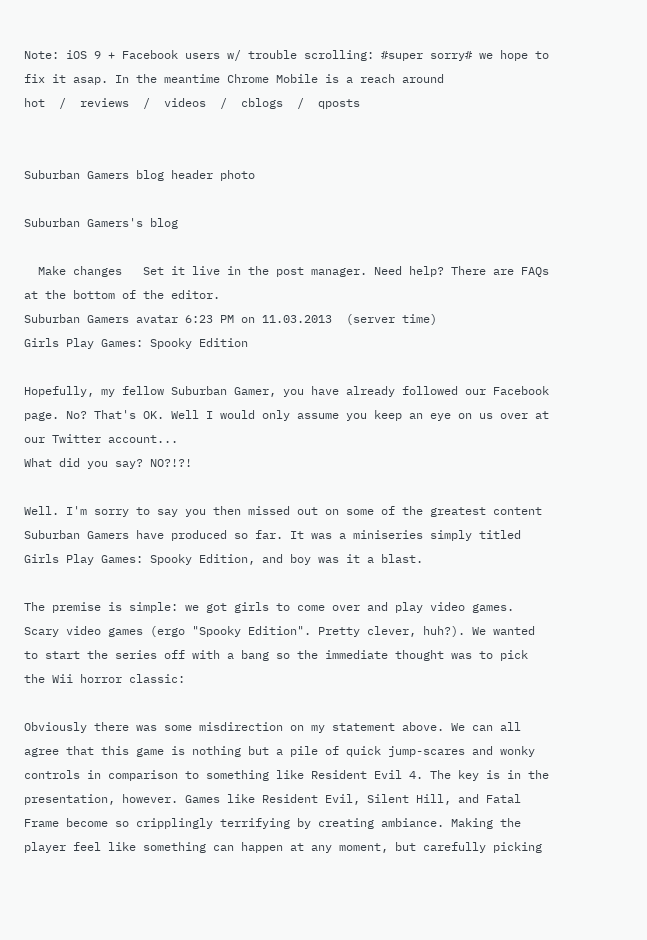Note: iOS 9 + Facebook users w/ trouble scrolling: #super sorry# we hope to fix it asap. In the meantime Chrome Mobile is a reach around
hot  /  reviews  /  videos  /  cblogs  /  qposts


Suburban Gamers blog header photo

Suburban Gamers's blog

  Make changes   Set it live in the post manager. Need help? There are FAQs at the bottom of the editor.
Suburban Gamers avatar 6:23 PM on 11.03.2013  (server time)
Girls Play Games: Spooky Edition

Hopefully, my fellow Suburban Gamer, you have already followed our Facebook page. No? That's OK. Well I would only assume you keep an eye on us over at our Twitter account...
What did you say? NO?!?!

Well. I'm sorry to say you then missed out on some of the greatest content Suburban Gamers have produced so far. It was a miniseries simply titled Girls Play Games: Spooky Edition, and boy was it a blast.

The premise is simple: we got girls to come over and play video games. Scary video games (ergo "Spooky Edition". Pretty clever, huh?). We wanted to start the series off with a bang so the immediate thought was to pick the Wii horror classic:

Obviously there was some misdirection on my statement above. We can all agree that this game is nothing but a pile of quick jump-scares and wonky controls in comparison to something like Resident Evil 4. The key is in the presentation, however. Games like Resident Evil, Silent Hill, and Fatal Frame become so cripplingly terrifying by creating ambiance. Making the player feel like something can happen at any moment, but carefully picking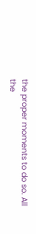the proper moments to do so. All the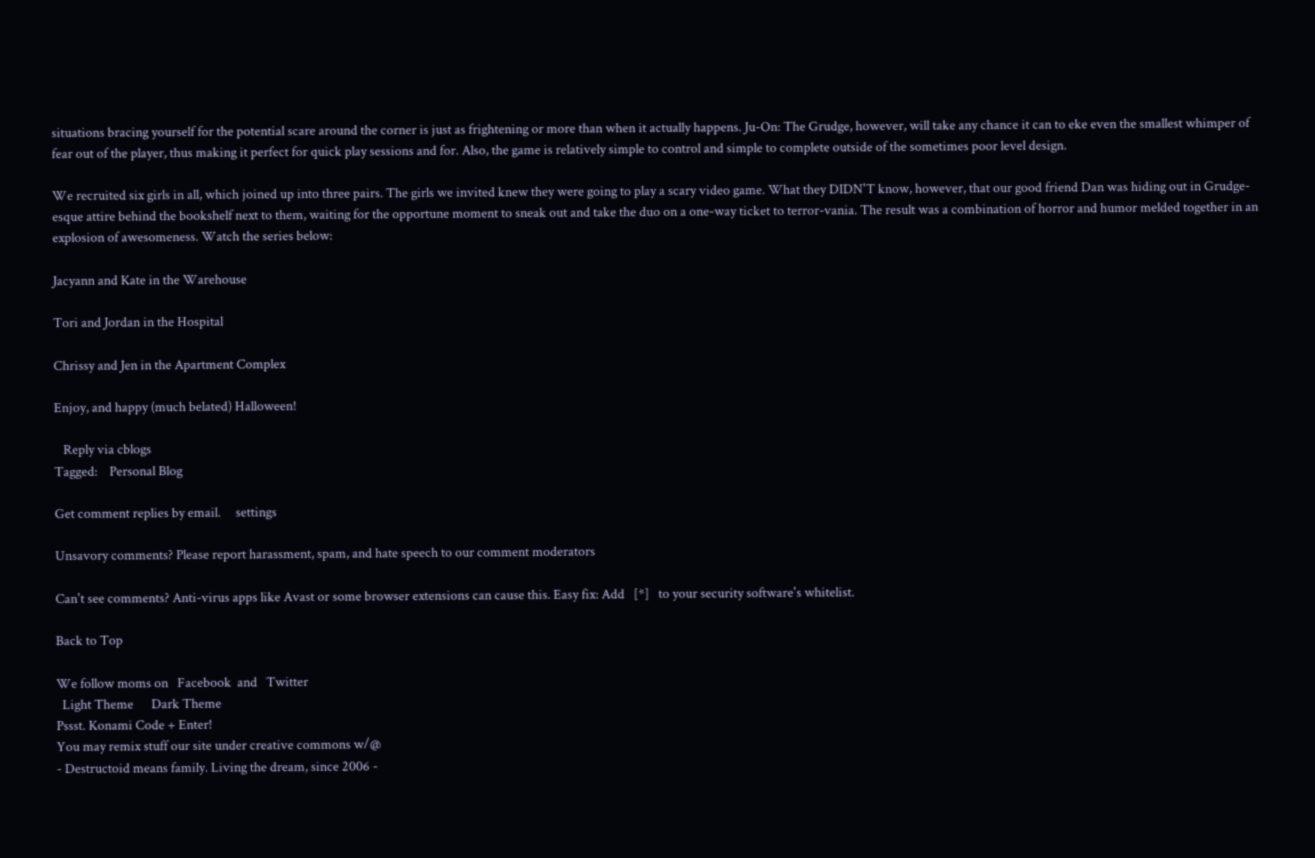situations bracing yourself for the potential scare around the corner is just as frightening or more than when it actually happens. Ju-On: The Grudge, however, will take any chance it can to eke even the smallest whimper of fear out of the player, thus making it perfect for quick play sessions and for. Also, the game is relatively simple to control and simple to complete outside of the sometimes poor level design.

We recruited six girls in all, which joined up into three pairs. The girls we invited knew they were going to play a scary video game. What they DIDN'T know, however, that our good friend Dan was hiding out in Grudge-esque attire behind the bookshelf next to them, waiting for the opportune moment to sneak out and take the duo on a one-way ticket to terror-vania. The result was a combination of horror and humor melded together in an explosion of awesomeness. Watch the series below:

Jacyann and Kate in the Warehouse

Tori and Jordan in the Hospital

Chrissy and Jen in the Apartment Complex

Enjoy, and happy (much belated) Halloween!

   Reply via cblogs
Tagged:    Personal Blog

Get comment replies by email.     settings

Unsavory comments? Please report harassment, spam, and hate speech to our comment moderators

Can't see comments? Anti-virus apps like Avast or some browser extensions can cause this. Easy fix: Add   [*]   to your security software's whitelist.

Back to Top

We follow moms on   Facebook  and   Twitter
  Light Theme      Dark Theme
Pssst. Konami Code + Enter!
You may remix stuff our site under creative commons w/@
- Destructoid means family. Living the dream, since 2006 -